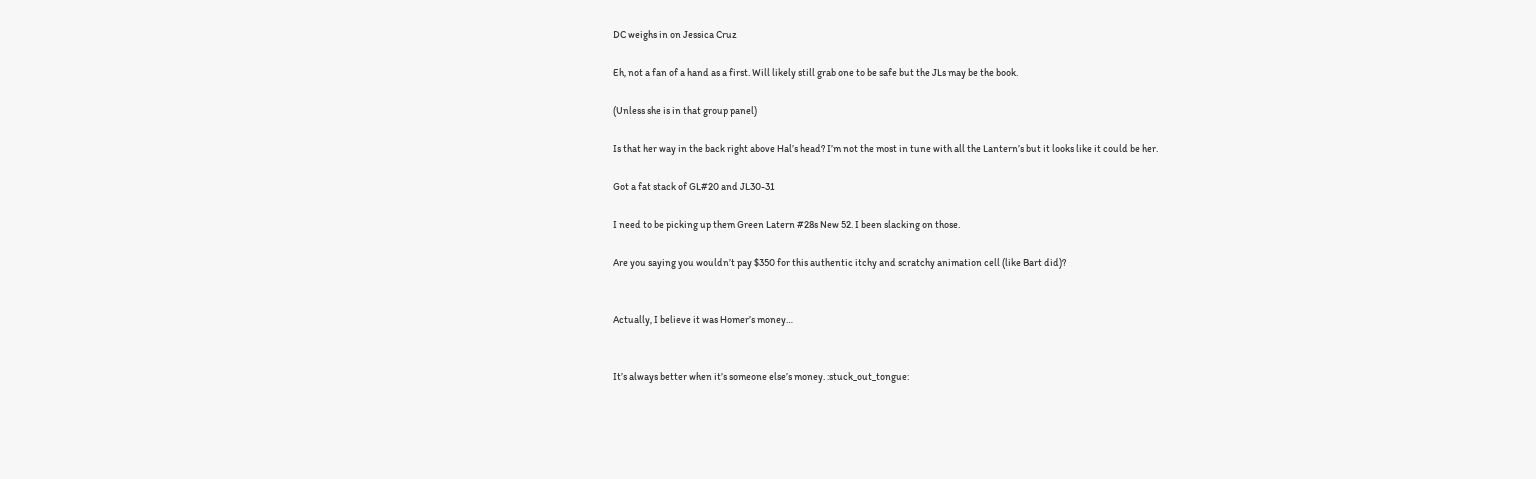DC weighs in on Jessica Cruz

Eh, not a fan of a hand as a first. Will likely still grab one to be safe but the JLs may be the book.

(Unless she is in that group panel)

Is that her way in the back right above Hal’s head? I’m not the most in tune with all the Lantern’s but it looks like it could be her.

Got a fat stack of GL#20 and JL30-31

I need to be picking up them Green Latern #28s New 52. I been slacking on those.

Are you saying you wouldn’t pay $350 for this authentic itchy and scratchy animation cell (like Bart did)?


Actually, I believe it was Homer’s money…


It’s always better when it’s someone else’s money. :stuck_out_tongue: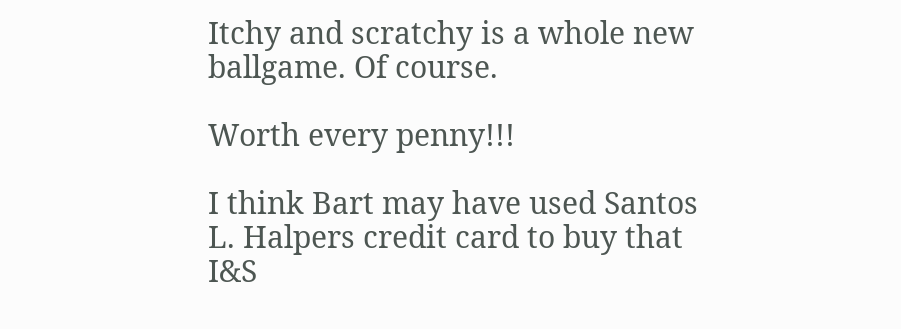Itchy and scratchy is a whole new ballgame. Of course.

Worth every penny!!!

I think Bart may have used Santos L. Halpers credit card to buy that I&S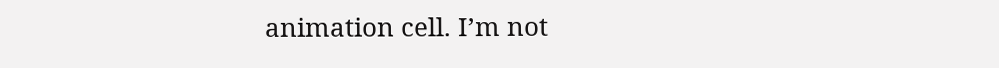animation cell. I’m not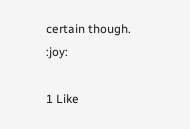certain though. :joy:

1 Like